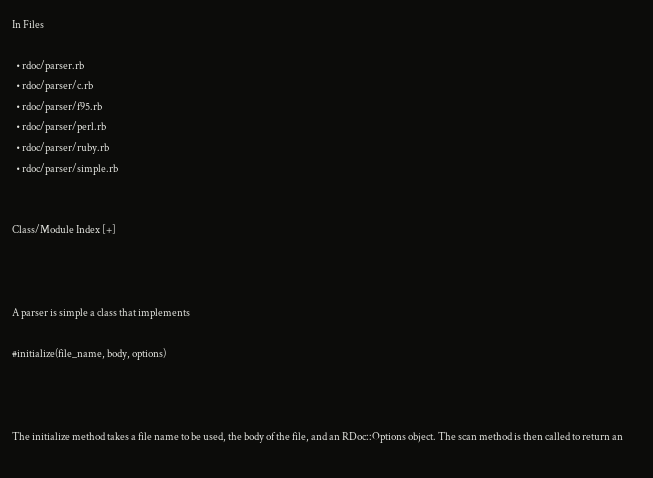In Files

  • rdoc/parser.rb
  • rdoc/parser/c.rb
  • rdoc/parser/f95.rb
  • rdoc/parser/perl.rb
  • rdoc/parser/ruby.rb
  • rdoc/parser/simple.rb


Class/Module Index [+]



A parser is simple a class that implements

#initialize(file_name, body, options)



The initialize method takes a file name to be used, the body of the file, and an RDoc::Options object. The scan method is then called to return an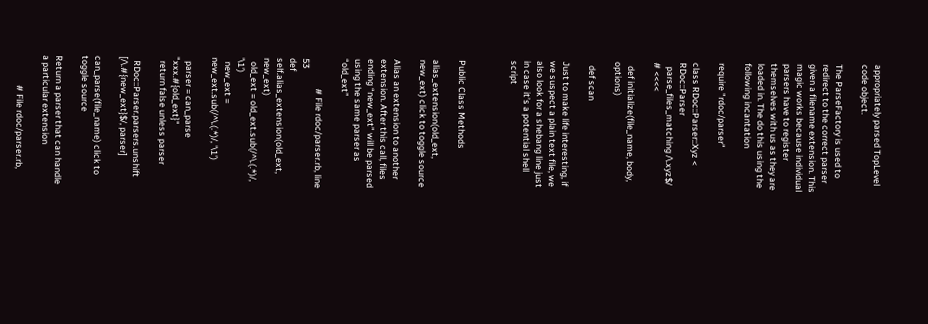appropriately parsed TopLevel code object.

The ParseFactory is used to redirect to the correct parser given a filename extension. This magic works because individual parsers have to register themselves with us as they are loaded in. The do this using the following incantation

require "rdoc/parser"

class RDoc::Parser::Xyz < RDoc::Parser
  parse_files_matching /\.xyz$/ # <<<<

  def initialize(file_name, body, options)

  def scan

Just to make life interesting, if we suspect a plain text file, we also look for a shebang line just in case it’s a potential shell script



Public Class Methods

alias_extension(old_ext, new_ext) click to toggle source

Alias an extension to another extension. After this call, files ending “new_ext” will be parsed using the same parser as “old_ext”

               # File rdoc/parser.rb, line 53
def self.alias_extension(old_ext, new_ext)
  old_ext = old_ext.sub(/^\.(.*)/, '\1')
  new_ext = new_ext.sub(/^\.(.*)/, '\1')

  parser = can_parse "xxx.#{old_ext}"
  return false unless parser

  RDoc::Parser.parsers.unshift [/\.#{new_ext}$/, parser]

can_parse(file_name) click to toggle source

Return a parser that can handle a particular extension

               # File rdoc/parser.rb,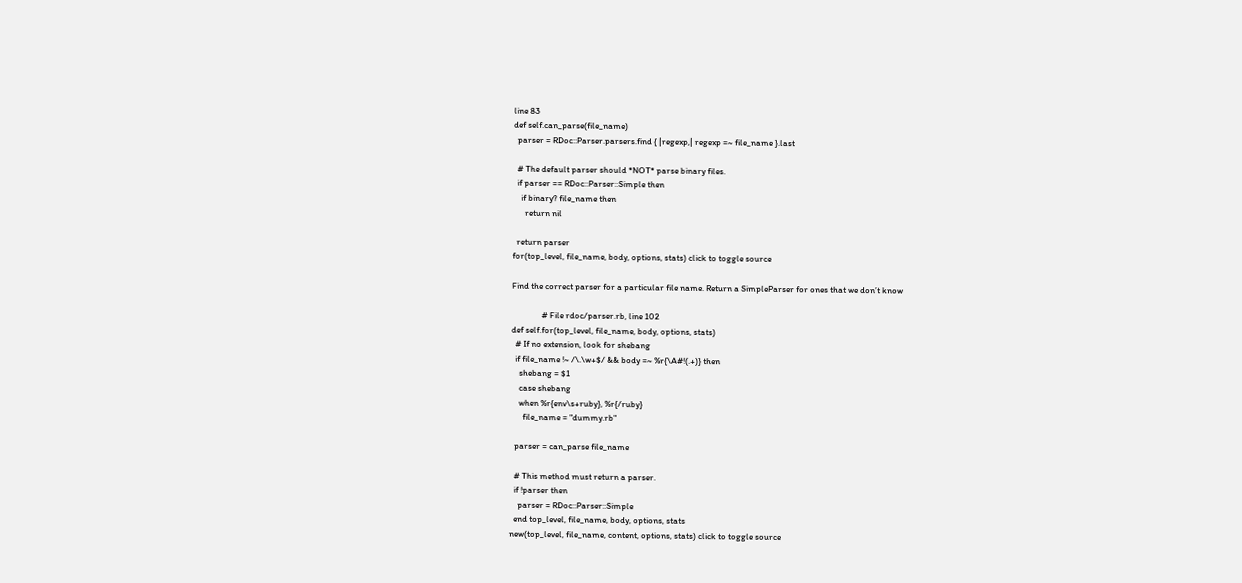line 83
def self.can_parse(file_name)
  parser = RDoc::Parser.parsers.find { |regexp,| regexp =~ file_name }.last

  # The default parser should *NOT* parse binary files.
  if parser == RDoc::Parser::Simple then
    if binary? file_name then
      return nil

  return parser
for(top_level, file_name, body, options, stats) click to toggle source

Find the correct parser for a particular file name. Return a SimpleParser for ones that we don’t know

               # File rdoc/parser.rb, line 102
def self.for(top_level, file_name, body, options, stats)
  # If no extension, look for shebang
  if file_name !~ /\.\w+$/ && body =~ %r{\A#!(.+)} then
    shebang = $1
    case shebang
    when %r{env\s+ruby}, %r{/ruby}
      file_name = "dummy.rb"

  parser = can_parse file_name

  # This method must return a parser.
  if !parser then
    parser = RDoc::Parser::Simple
  end top_level, file_name, body, options, stats
new(top_level, file_name, content, options, stats) click to toggle source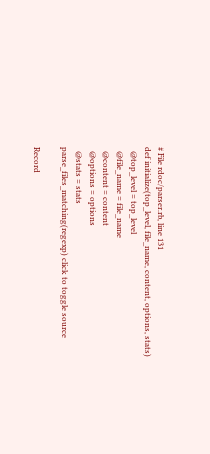# File rdoc/parser.rb, line 131
def initialize(top_level, file_name, content, options, stats)
  @top_level = top_level
  @file_name = file_name
  @content = content
  @options = options
  @stats = stats
parse_files_matching(regexp) click to toggle source

Record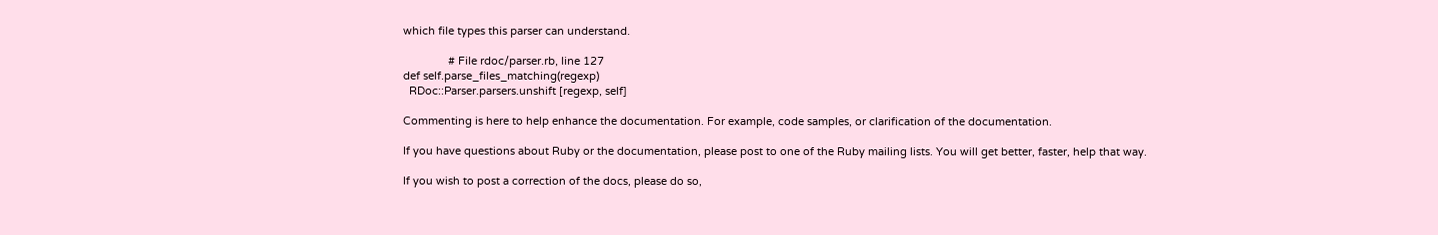which file types this parser can understand.

               # File rdoc/parser.rb, line 127
def self.parse_files_matching(regexp)
  RDoc::Parser.parsers.unshift [regexp, self]

Commenting is here to help enhance the documentation. For example, code samples, or clarification of the documentation.

If you have questions about Ruby or the documentation, please post to one of the Ruby mailing lists. You will get better, faster, help that way.

If you wish to post a correction of the docs, please do so,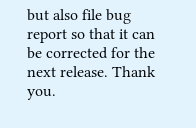but also file bug report so that it can be corrected for the next release. Thank you.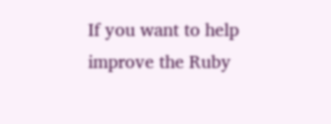If you want to help improve the Ruby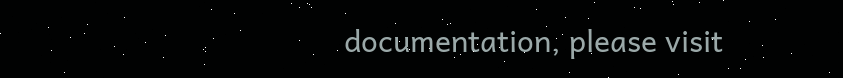documentation, please visit